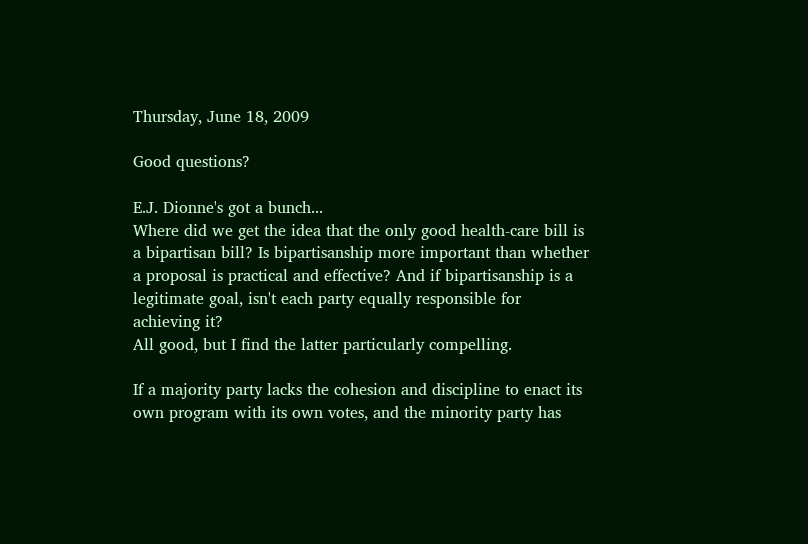Thursday, June 18, 2009

Good questions?

E.J. Dionne's got a bunch...
Where did we get the idea that the only good health-care bill is a bipartisan bill? Is bipartisanship more important than whether a proposal is practical and effective? And if bipartisanship is a legitimate goal, isn't each party equally responsible for achieving it?
All good, but I find the latter particularly compelling.

If a majority party lacks the cohesion and discipline to enact its own program with its own votes, and the minority party has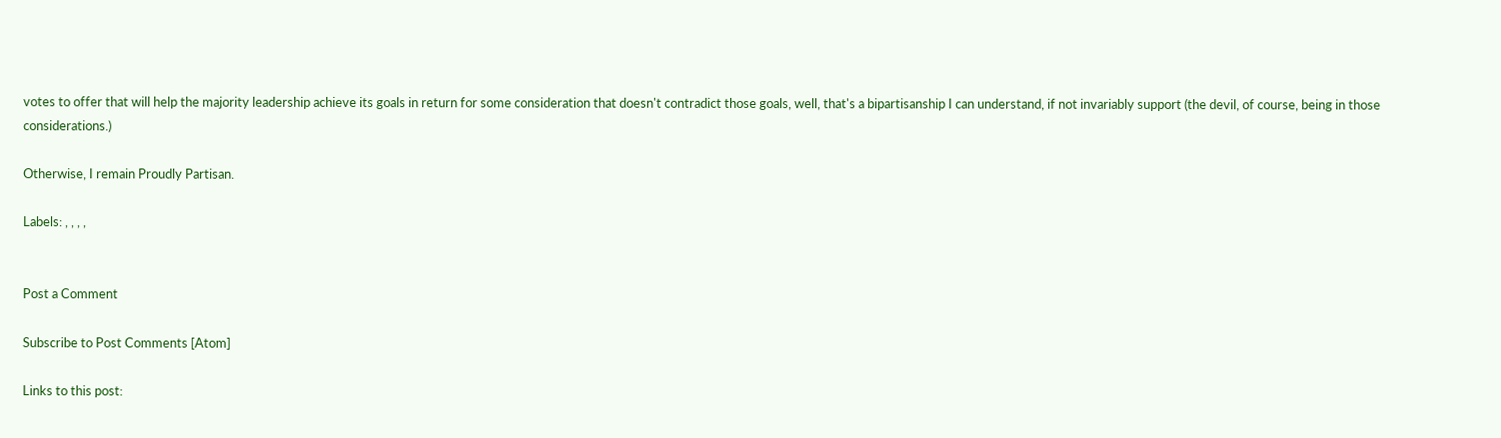votes to offer that will help the majority leadership achieve its goals in return for some consideration that doesn't contradict those goals, well, that's a bipartisanship I can understand, if not invariably support (the devil, of course, being in those considerations.)

Otherwise, I remain Proudly Partisan.

Labels: , , , ,


Post a Comment

Subscribe to Post Comments [Atom]

Links to this post: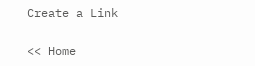Create a Link

<< Home